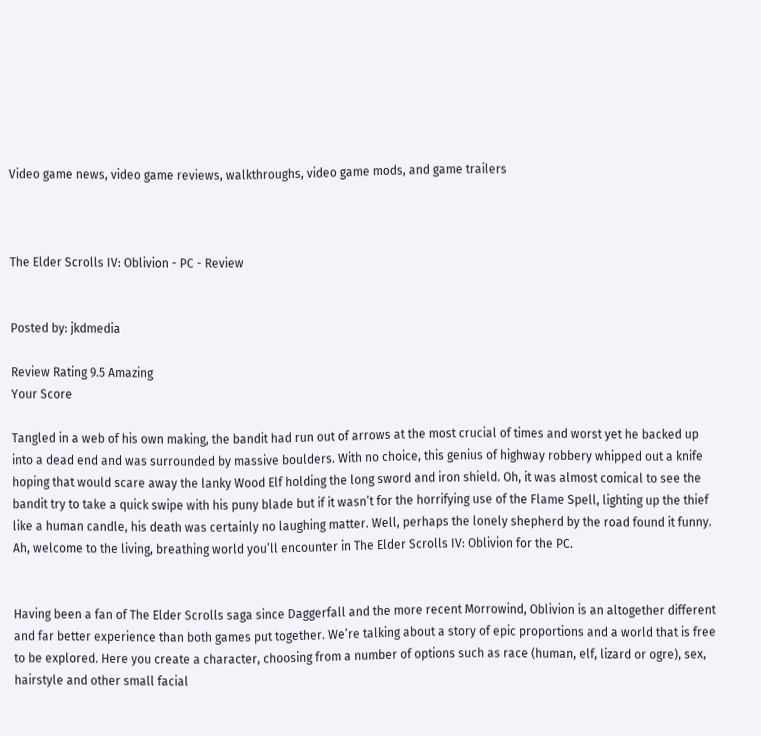Video game news, video game reviews, walkthroughs, video game mods, and game trailers



The Elder Scrolls IV: Oblivion - PC - Review


Posted by: jkdmedia

Review Rating 9.5 Amazing
Your Score

Tangled in a web of his own making, the bandit had run out of arrows at the most crucial of times and worst yet he backed up into a dead end and was surrounded by massive boulders. With no choice, this genius of highway robbery whipped out a knife hoping that would scare away the lanky Wood Elf holding the long sword and iron shield. Oh, it was almost comical to see the bandit try to take a quick swipe with his puny blade but if it wasn’t for the horrifying use of the Flame Spell, lighting up the thief like a human candle, his death was certainly no laughing matter. Well, perhaps the lonely shepherd by the road found it funny. Ah, welcome to the living, breathing world you’ll encounter in The Elder Scrolls IV: Oblivion for the PC.


Having been a fan of The Elder Scrolls saga since Daggerfall and the more recent Morrowind, Oblivion is an altogether different and far better experience than both games put together. We’re talking about a story of epic proportions and a world that is free to be explored. Here you create a character, choosing from a number of options such as race (human, elf, lizard or ogre), sex, hairstyle and other small facial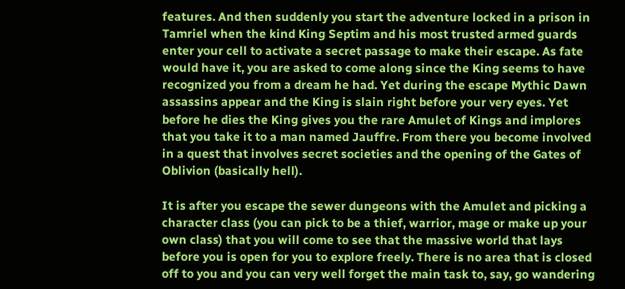features. And then suddenly you start the adventure locked in a prison in Tamriel when the kind King Septim and his most trusted armed guards enter your cell to activate a secret passage to make their escape. As fate would have it, you are asked to come along since the King seems to have recognized you from a dream he had. Yet during the escape Mythic Dawn assassins appear and the King is slain right before your very eyes. Yet before he dies the King gives you the rare Amulet of Kings and implores that you take it to a man named Jauffre. From there you become involved in a quest that involves secret societies and the opening of the Gates of Oblivion (basically hell).

It is after you escape the sewer dungeons with the Amulet and picking a character class (you can pick to be a thief, warrior, mage or make up your own class) that you will come to see that the massive world that lays before you is open for you to explore freely. There is no area that is closed off to you and you can very well forget the main task to, say, go wandering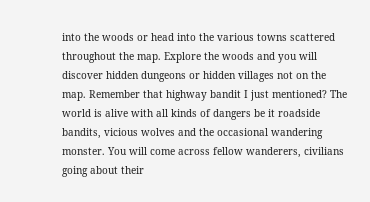into the woods or head into the various towns scattered throughout the map. Explore the woods and you will discover hidden dungeons or hidden villages not on the map. Remember that highway bandit I just mentioned? The world is alive with all kinds of dangers be it roadside bandits, vicious wolves and the occasional wandering monster. You will come across fellow wanderers, civilians going about their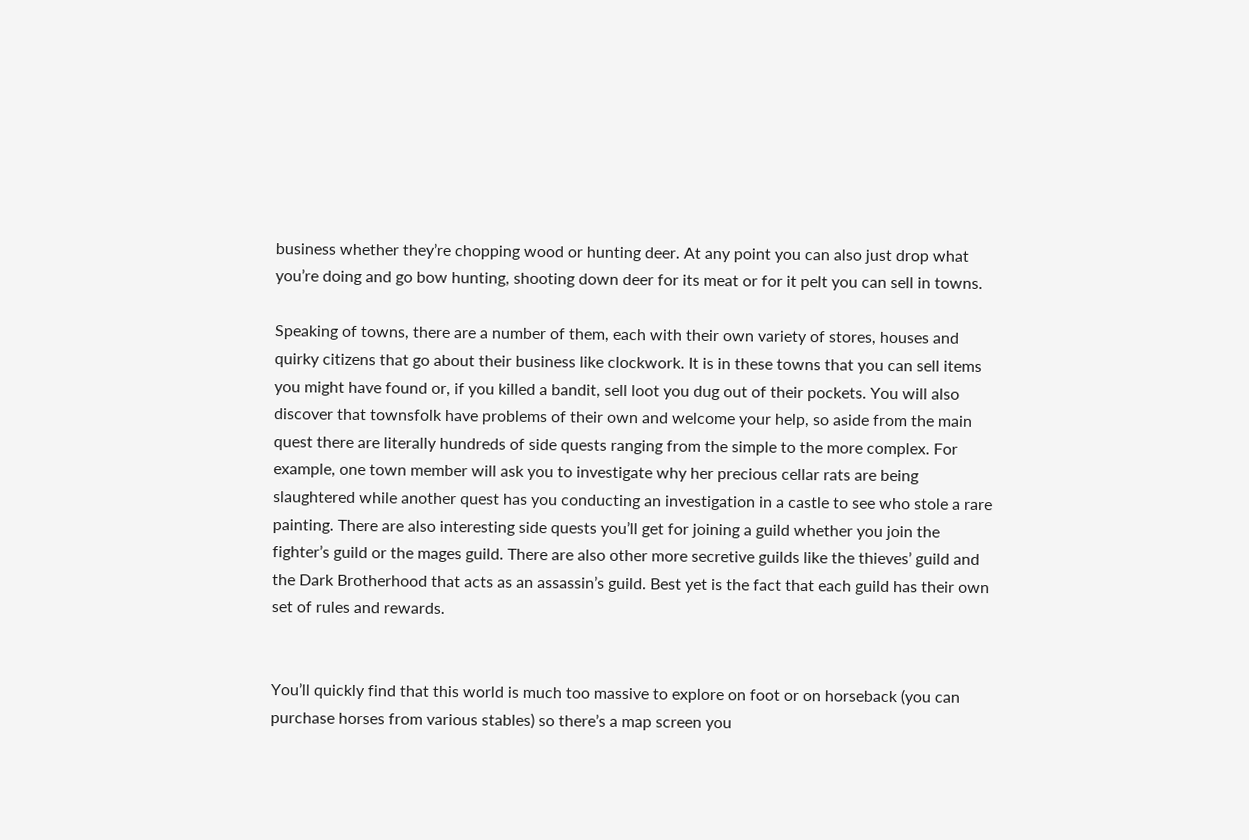business whether they’re chopping wood or hunting deer. At any point you can also just drop what you’re doing and go bow hunting, shooting down deer for its meat or for it pelt you can sell in towns.

Speaking of towns, there are a number of them, each with their own variety of stores, houses and quirky citizens that go about their business like clockwork. It is in these towns that you can sell items you might have found or, if you killed a bandit, sell loot you dug out of their pockets. You will also discover that townsfolk have problems of their own and welcome your help, so aside from the main quest there are literally hundreds of side quests ranging from the simple to the more complex. For example, one town member will ask you to investigate why her precious cellar rats are being slaughtered while another quest has you conducting an investigation in a castle to see who stole a rare painting. There are also interesting side quests you’ll get for joining a guild whether you join the fighter’s guild or the mages guild. There are also other more secretive guilds like the thieves’ guild and the Dark Brotherhood that acts as an assassin’s guild. Best yet is the fact that each guild has their own set of rules and rewards.


You’ll quickly find that this world is much too massive to explore on foot or on horseback (you can purchase horses from various stables) so there’s a map screen you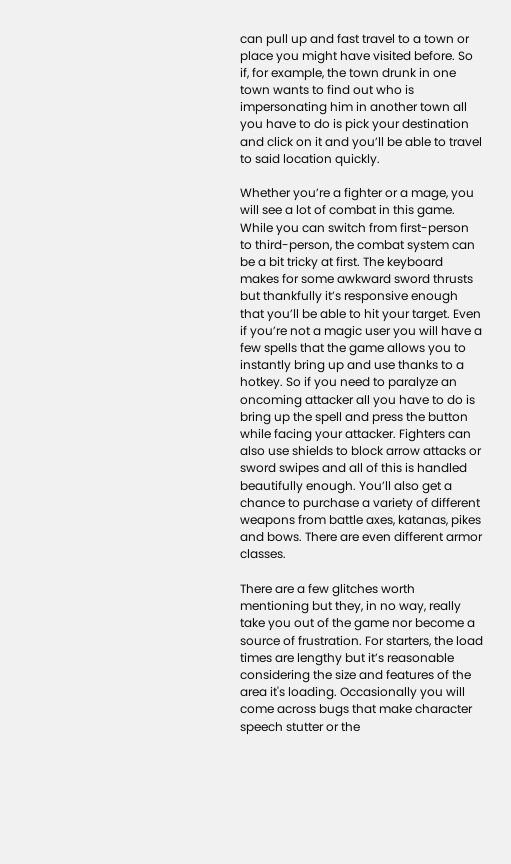can pull up and fast travel to a town or place you might have visited before. So if, for example, the town drunk in one town wants to find out who is impersonating him in another town all you have to do is pick your destination and click on it and you’ll be able to travel to said location quickly.

Whether you’re a fighter or a mage, you will see a lot of combat in this game. While you can switch from first-person to third-person, the combat system can be a bit tricky at first. The keyboard makes for some awkward sword thrusts but thankfully it’s responsive enough that you’ll be able to hit your target. Even if you’re not a magic user you will have a few spells that the game allows you to instantly bring up and use thanks to a hotkey. So if you need to paralyze an oncoming attacker all you have to do is bring up the spell and press the button while facing your attacker. Fighters can also use shields to block arrow attacks or sword swipes and all of this is handled beautifully enough. You’ll also get a chance to purchase a variety of different weapons from battle axes, katanas, pikes and bows. There are even different armor classes.

There are a few glitches worth mentioning but they, in no way, really take you out of the game nor become a source of frustration. For starters, the load times are lengthy but it’s reasonable considering the size and features of the area it's loading. Occasionally you will come across bugs that make character speech stutter or the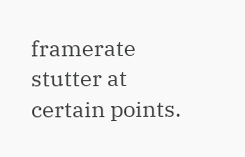framerate stutter at certain points.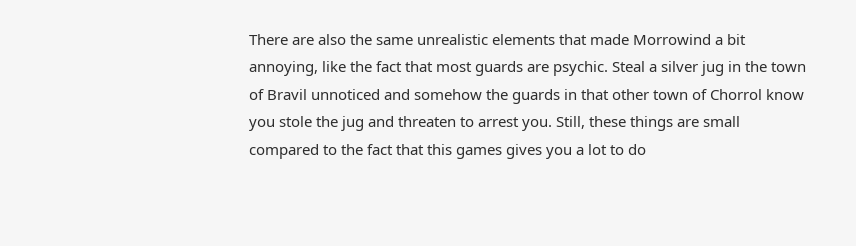There are also the same unrealistic elements that made Morrowind a bit annoying, like the fact that most guards are psychic. Steal a silver jug in the town of Bravil unnoticed and somehow the guards in that other town of Chorrol know you stole the jug and threaten to arrest you. Still, these things are small compared to the fact that this games gives you a lot to do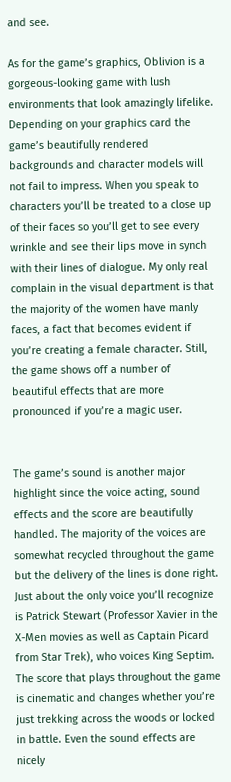and see.

As for the game’s graphics, Oblivion is a gorgeous-looking game with lush environments that look amazingly lifelike. Depending on your graphics card the game’s beautifully rendered backgrounds and character models will not fail to impress. When you speak to characters you’ll be treated to a close up of their faces so you’ll get to see every wrinkle and see their lips move in synch with their lines of dialogue. My only real complain in the visual department is that the majority of the women have manly faces, a fact that becomes evident if you’re creating a female character. Still, the game shows off a number of beautiful effects that are more pronounced if you’re a magic user.


The game’s sound is another major highlight since the voice acting, sound effects and the score are beautifully handled. The majority of the voices are somewhat recycled throughout the game but the delivery of the lines is done right. Just about the only voice you’ll recognize is Patrick Stewart (Professor Xavier in the X-Men movies as well as Captain Picard from Star Trek), who voices King Septim. The score that plays throughout the game is cinematic and changes whether you’re just trekking across the woods or locked in battle. Even the sound effects are nicely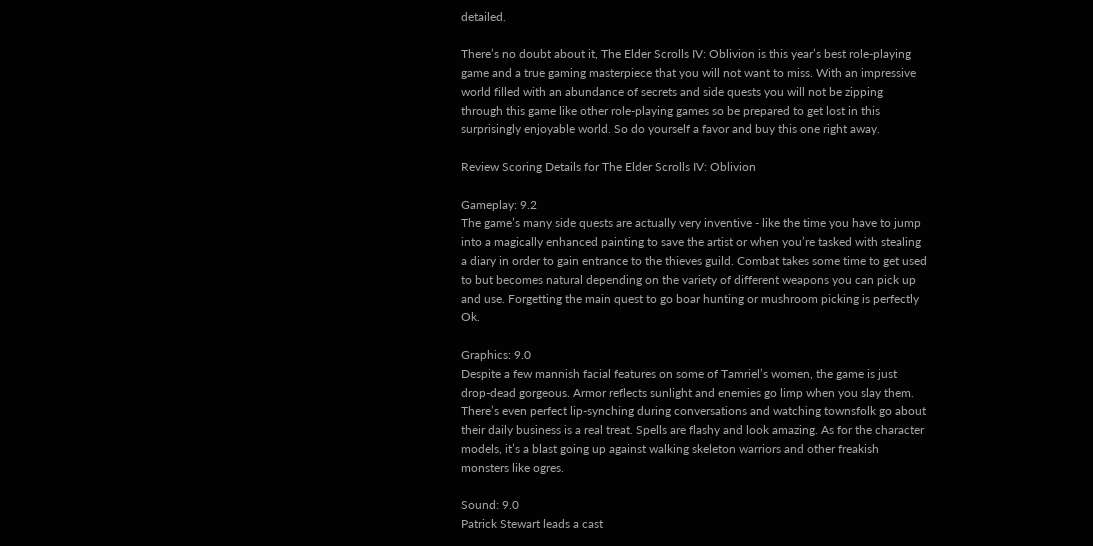detailed.

There’s no doubt about it, The Elder Scrolls IV: Oblivion is this year’s best role-playing game and a true gaming masterpiece that you will not want to miss. With an impressive world filled with an abundance of secrets and side quests you will not be zipping through this game like other role-playing games so be prepared to get lost in this surprisingly enjoyable world. So do yourself a favor and buy this one right away.

Review Scoring Details for The Elder Scrolls IV: Oblivion

Gameplay: 9.2
The game’s many side quests are actually very inventive - like the time you have to jump into a magically enhanced painting to save the artist or when you’re tasked with stealing a diary in order to gain entrance to the thieves guild. Combat takes some time to get used to but becomes natural depending on the variety of different weapons you can pick up and use. Forgetting the main quest to go boar hunting or mushroom picking is perfectly Ok.

Graphics: 9.0
Despite a few mannish facial features on some of Tamriel’s women, the game is just drop-dead gorgeous. Armor reflects sunlight and enemies go limp when you slay them. There’s even perfect lip-synching during conversations and watching townsfolk go about their daily business is a real treat. Spells are flashy and look amazing. As for the character models, it’s a blast going up against walking skeleton warriors and other freakish monsters like ogres.

Sound: 9.0
Patrick Stewart leads a cast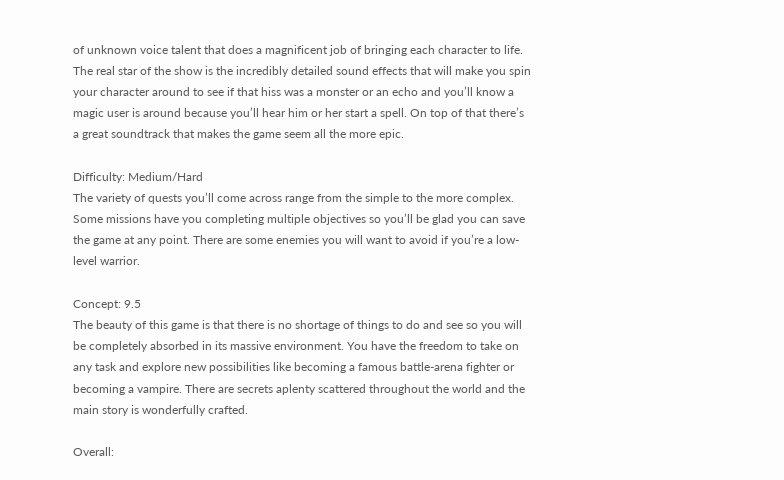of unknown voice talent that does a magnificent job of bringing each character to life. The real star of the show is the incredibly detailed sound effects that will make you spin your character around to see if that hiss was a monster or an echo and you’ll know a magic user is around because you’ll hear him or her start a spell. On top of that there’s a great soundtrack that makes the game seem all the more epic.

Difficulty: Medium/Hard
The variety of quests you’ll come across range from the simple to the more complex. Some missions have you completing multiple objectives so you’ll be glad you can save the game at any point. There are some enemies you will want to avoid if you’re a low-level warrior.

Concept: 9.5
The beauty of this game is that there is no shortage of things to do and see so you will be completely absorbed in its massive environment. You have the freedom to take on any task and explore new possibilities like becoming a famous battle-arena fighter or becoming a vampire. There are secrets aplenty scattered throughout the world and the main story is wonderfully crafted.

Overall: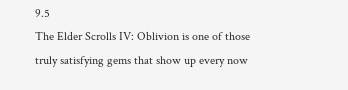9.5
The Elder Scrolls IV: Oblivion is one of those truly satisfying gems that show up every now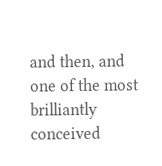and then, and one of the most brilliantly conceived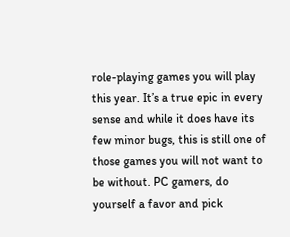role-playing games you will play this year. It’s a true epic in every sense and while it does have its few minor bugs, this is still one of those games you will not want to be without. PC gamers, do yourself a favor and pick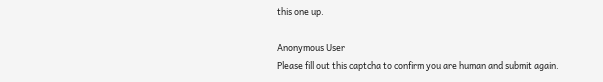this one up.

Anonymous User
Please fill out this captcha to confirm you are human and submit again.